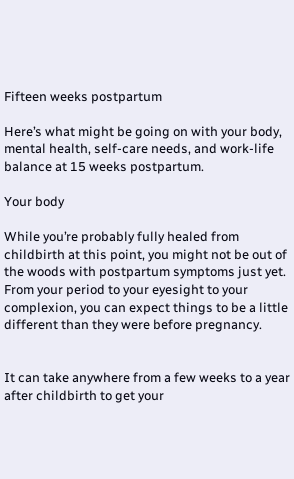Fifteen weeks postpartum

Here’s what might be going on with your body, mental health, self-care needs, and work-life balance at 15 weeks postpartum.

Your body

While you’re probably fully healed from childbirth at this point, you might not be out of the woods with postpartum symptoms just yet. From your period to your eyesight to your complexion, you can expect things to be a little different than they were before pregnancy.


It can take anywhere from a few weeks to a year after childbirth to get your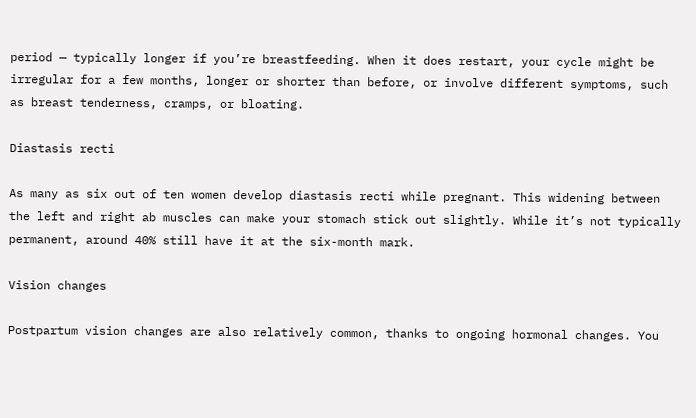period — typically longer if you’re breastfeeding. When it does restart, your cycle might be irregular for a few months, longer or shorter than before, or involve different symptoms, such as breast tenderness, cramps, or bloating.

Diastasis recti

As many as six out of ten women develop diastasis recti while pregnant. This widening between the left and right ab muscles can make your stomach stick out slightly. While it’s not typically permanent, around 40% still have it at the six-month mark.

Vision changes

Postpartum vision changes are also relatively common, thanks to ongoing hormonal changes. You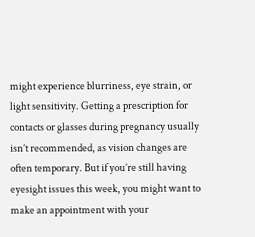might experience blurriness, eye strain, or light sensitivity. Getting a prescription for contacts or glasses during pregnancy usually isn’t recommended, as vision changes are often temporary. But if you’re still having eyesight issues this week, you might want to make an appointment with your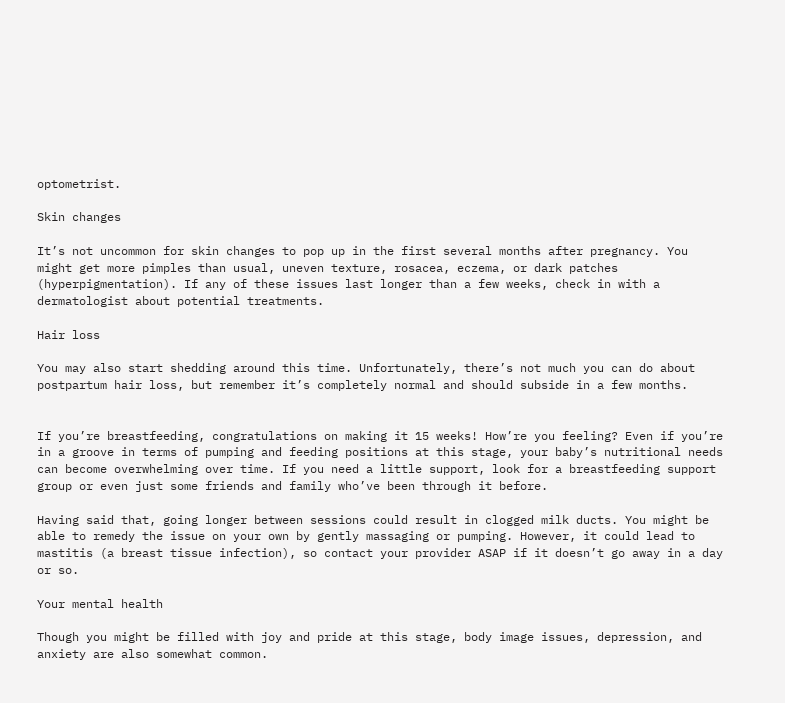optometrist.

Skin changes

It’s not uncommon for skin changes to pop up in the first several months after pregnancy. You might get more pimples than usual, uneven texture, rosacea, eczema, or dark patches (hyperpigmentation). If any of these issues last longer than a few weeks, check in with a dermatologist about potential treatments.

Hair loss

You may also start shedding around this time. Unfortunately, there’s not much you can do about postpartum hair loss, but remember it’s completely normal and should subside in a few months.


If you’re breastfeeding, congratulations on making it 15 weeks! How’re you feeling? Even if you’re in a groove in terms of pumping and feeding positions at this stage, your baby’s nutritional needs can become overwhelming over time. If you need a little support, look for a breastfeeding support group or even just some friends and family who’ve been through it before.

Having said that, going longer between sessions could result in clogged milk ducts. You might be able to remedy the issue on your own by gently massaging or pumping. However, it could lead to mastitis (a breast tissue infection), so contact your provider ASAP if it doesn’t go away in a day or so.

Your mental health

Though you might be filled with joy and pride at this stage, body image issues, depression, and anxiety are also somewhat common.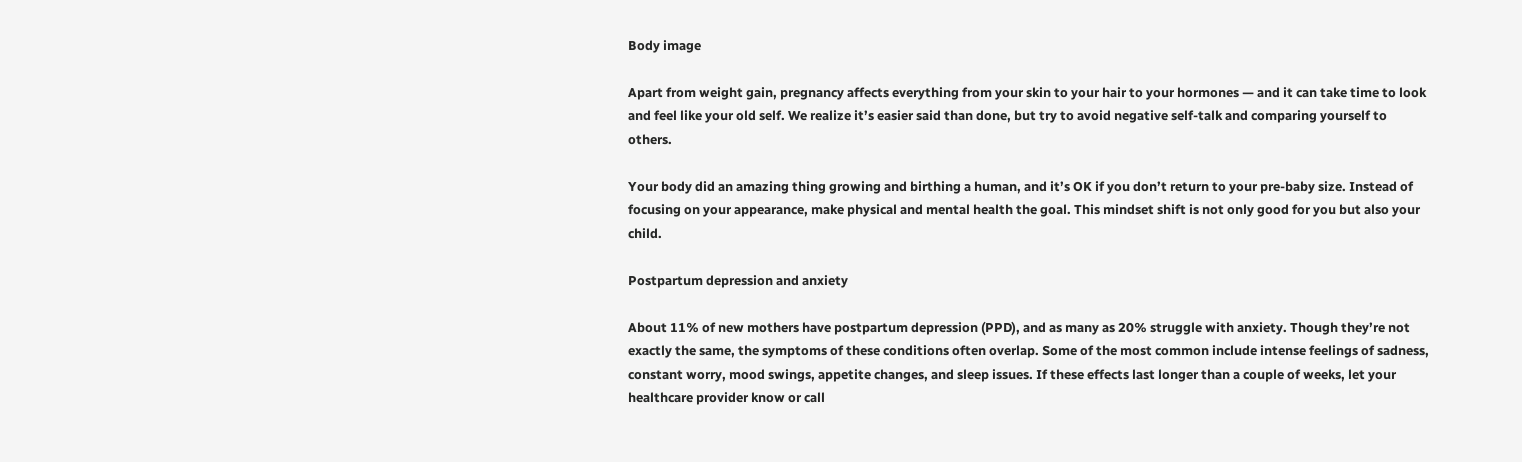Body image

Apart from weight gain, pregnancy affects everything from your skin to your hair to your hormones — and it can take time to look and feel like your old self. We realize it’s easier said than done, but try to avoid negative self-talk and comparing yourself to others.

Your body did an amazing thing growing and birthing a human, and it’s OK if you don’t return to your pre-baby size. Instead of focusing on your appearance, make physical and mental health the goal. This mindset shift is not only good for you but also your child.

Postpartum depression and anxiety

About 11% of new mothers have postpartum depression (PPD), and as many as 20% struggle with anxiety. Though they’re not exactly the same, the symptoms of these conditions often overlap. Some of the most common include intense feelings of sadness, constant worry, mood swings, appetite changes, and sleep issues. If these effects last longer than a couple of weeks, let your healthcare provider know or call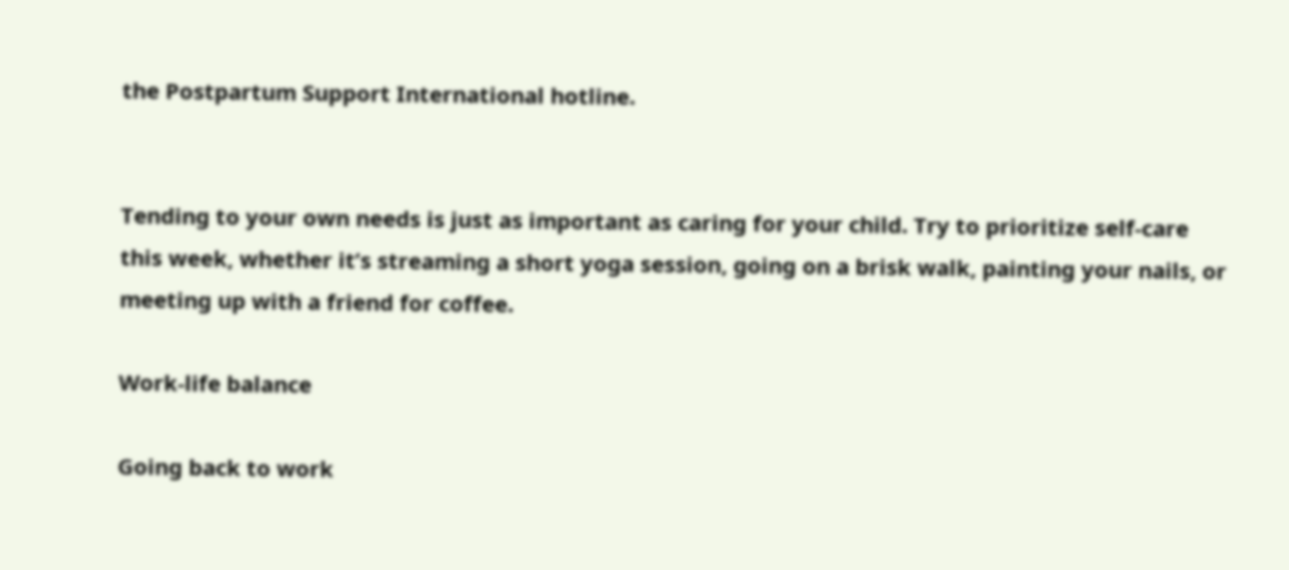the Postpartum Support International hotline.


Tending to your own needs is just as important as caring for your child. Try to prioritize self-care this week, whether it’s streaming a short yoga session, going on a brisk walk, painting your nails, or meeting up with a friend for coffee.

Work-life balance

Going back to work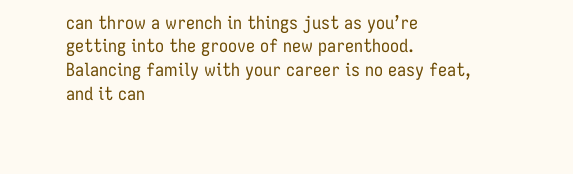can throw a wrench in things just as you’re getting into the groove of new parenthood. Balancing family with your career is no easy feat, and it can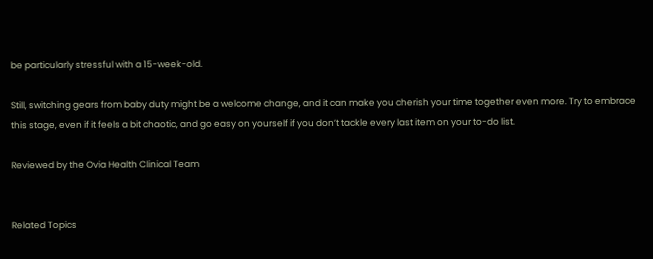be particularly stressful with a 15-week-old.

Still, switching gears from baby duty might be a welcome change, and it can make you cherish your time together even more. Try to embrace this stage, even if it feels a bit chaotic, and go easy on yourself if you don’t tackle every last item on your to-do list.

Reviewed by the Ovia Health Clinical Team


Related Topics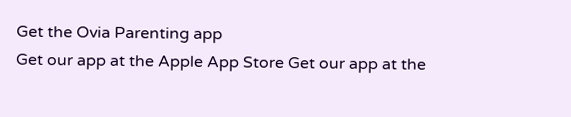Get the Ovia Parenting app
Get our app at the Apple App Store Get our app at the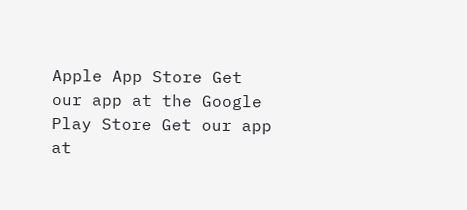Apple App Store Get our app at the Google Play Store Get our app at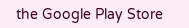the Google Play Store